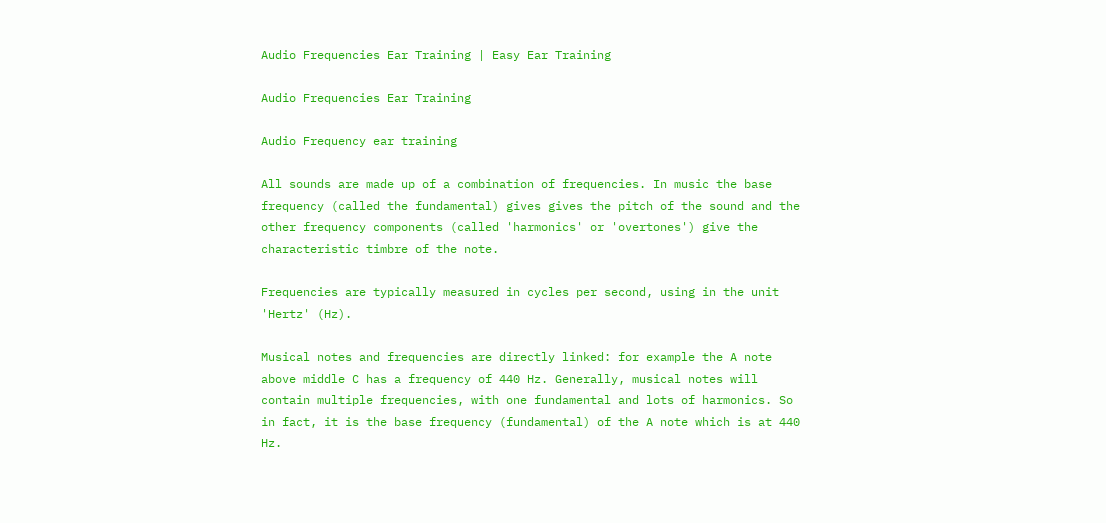Audio Frequencies Ear Training | Easy Ear Training

Audio Frequencies Ear Training

Audio Frequency ear training

All sounds are made up of a combination of frequencies. In music the base frequency (called the fundamental) gives gives the pitch of the sound and the other frequency components (called 'harmonics' or 'overtones') give the characteristic timbre of the note.

Frequencies are typically measured in cycles per second, using in the unit 'Hertz' (Hz).

Musical notes and frequencies are directly linked: for example the A note above middle C has a frequency of 440 Hz. Generally, musical notes will contain multiple frequencies, with one fundamental and lots of harmonics. So in fact, it is the base frequency (fundamental) of the A note which is at 440 Hz.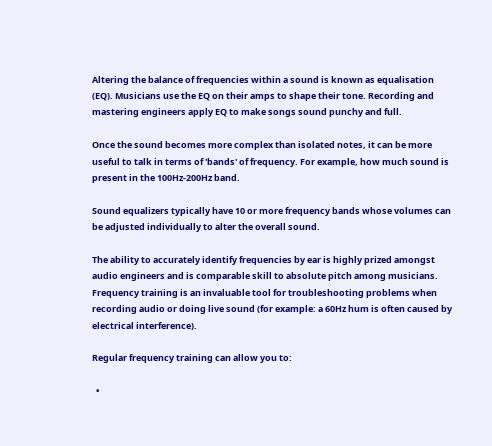Altering the balance of frequencies within a sound is known as equalisation (EQ). Musicians use the EQ on their amps to shape their tone. Recording and mastering engineers apply EQ to make songs sound punchy and full.

Once the sound becomes more complex than isolated notes, it can be more useful to talk in terms of 'bands' of frequency. For example, how much sound is present in the 100Hz-200Hz band.

Sound equalizers typically have 10 or more frequency bands whose volumes can be adjusted individually to alter the overall sound.

The ability to accurately identify frequencies by ear is highly prized amongst audio engineers and is comparable skill to absolute pitch among musicians. Frequency training is an invaluable tool for troubleshooting problems when recording audio or doing live sound (for example: a 60Hz hum is often caused by electrical interference).

Regular frequency training can allow you to:

  •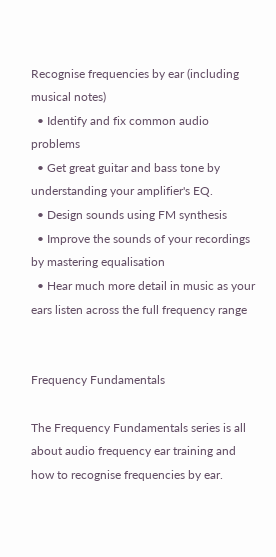Recognise frequencies by ear (including musical notes)
  • Identify and fix common audio problems
  • Get great guitar and bass tone by understanding your amplifier's EQ.
  • Design sounds using FM synthesis
  • Improve the sounds of your recordings by mastering equalisation
  • Hear much more detail in music as your ears listen across the full frequency range


Frequency Fundamentals

The Frequency Fundamentals series is all about audio frequency ear training and how to recognise frequencies by ear.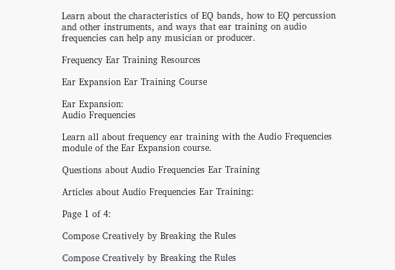Learn about the characteristics of EQ bands, how to EQ percussion and other instruments, and ways that ear training on audio frequencies can help any musician or producer.

Frequency Ear Training Resources

Ear Expansion Ear Training Course

Ear Expansion:
Audio Frequencies

Learn all about frequency ear training with the Audio Frequencies module of the Ear Expansion course.

Questions about Audio Frequencies Ear Training

Articles about Audio Frequencies Ear Training:

Page 1 of 4:

Compose Creatively by Breaking the Rules

Compose Creatively by Breaking the Rules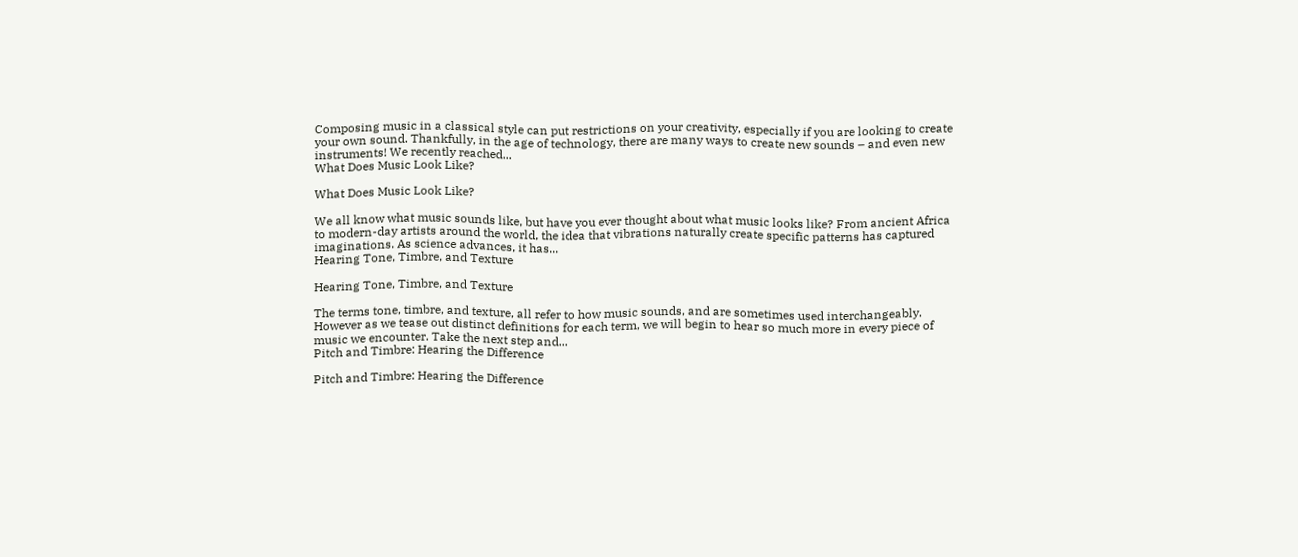Composing music in a classical style can put restrictions on your creativity, especially if you are looking to create your own sound. Thankfully, in the age of technology, there are many ways to create new sounds – and even new instruments! We recently reached...
What Does Music Look Like?

What Does Music Look Like?

We all know what music sounds like, but have you ever thought about what music looks like? From ancient Africa to modern-day artists around the world, the idea that vibrations naturally create specific patterns has captured imaginations. As science advances, it has...
Hearing Tone, Timbre, and Texture

Hearing Tone, Timbre, and Texture

The terms tone, timbre, and texture, all refer to how music sounds, and are sometimes used interchangeably. However as we tease out distinct definitions for each term, we will begin to hear so much more in every piece of music we encounter. Take the next step and...
Pitch and Timbre: Hearing the Difference

Pitch and Timbre: Hearing the Difference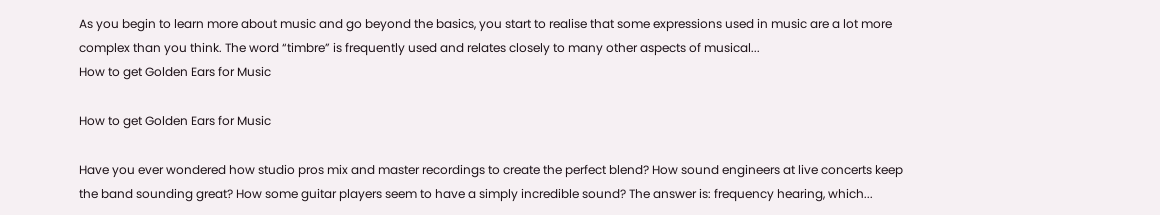As you begin to learn more about music and go beyond the basics, you start to realise that some expressions used in music are a lot more complex than you think. The word “timbre” is frequently used and relates closely to many other aspects of musical...
How to get Golden Ears for Music

How to get Golden Ears for Music

Have you ever wondered how studio pros mix and master recordings to create the perfect blend? How sound engineers at live concerts keep the band sounding great? How some guitar players seem to have a simply incredible sound? The answer is: frequency hearing, which...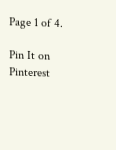Page 1 of 4.

Pin It on Pinterest